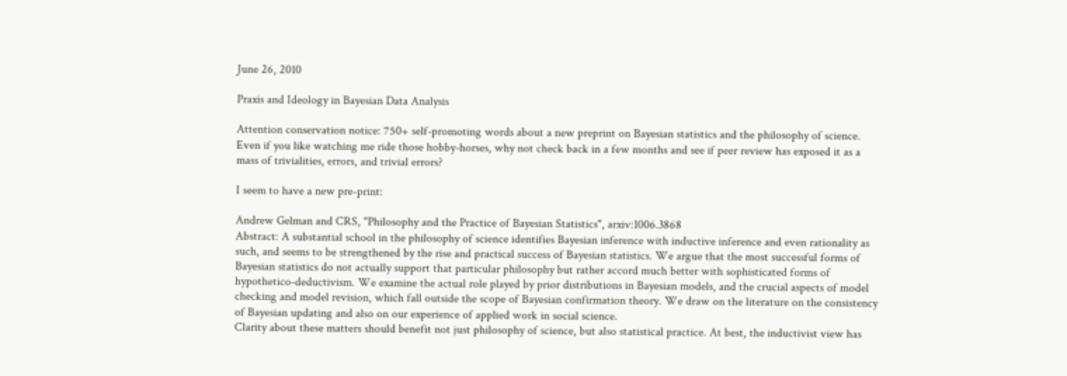June 26, 2010

Praxis and Ideology in Bayesian Data Analysis

Attention conservation notice: 750+ self-promoting words about a new preprint on Bayesian statistics and the philosophy of science. Even if you like watching me ride those hobby-horses, why not check back in a few months and see if peer review has exposed it as a mass of trivialities, errors, and trivial errors?

I seem to have a new pre-print:

Andrew Gelman and CRS, "Philosophy and the Practice of Bayesian Statistics", arxiv:1006.3868
Abstract: A substantial school in the philosophy of science identifies Bayesian inference with inductive inference and even rationality as such, and seems to be strengthened by the rise and practical success of Bayesian statistics. We argue that the most successful forms of Bayesian statistics do not actually support that particular philosophy but rather accord much better with sophisticated forms of hypothetico-deductivism. We examine the actual role played by prior distributions in Bayesian models, and the crucial aspects of model checking and model revision, which fall outside the scope of Bayesian confirmation theory. We draw on the literature on the consistency of Bayesian updating and also on our experience of applied work in social science.
Clarity about these matters should benefit not just philosophy of science, but also statistical practice. At best, the inductivist view has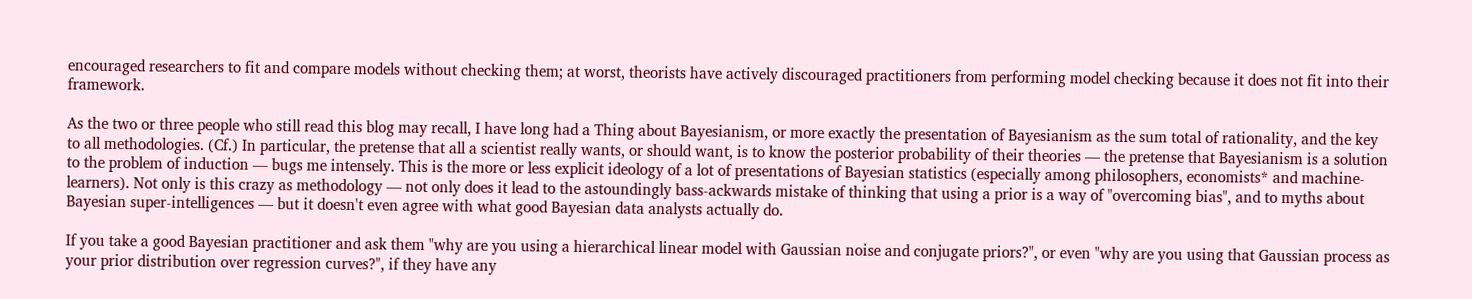encouraged researchers to fit and compare models without checking them; at worst, theorists have actively discouraged practitioners from performing model checking because it does not fit into their framework.

As the two or three people who still read this blog may recall, I have long had a Thing about Bayesianism, or more exactly the presentation of Bayesianism as the sum total of rationality, and the key to all methodologies. (Cf.) In particular, the pretense that all a scientist really wants, or should want, is to know the posterior probability of their theories — the pretense that Bayesianism is a solution to the problem of induction — bugs me intensely. This is the more or less explicit ideology of a lot of presentations of Bayesian statistics (especially among philosophers, economists* and machine-learners). Not only is this crazy as methodology — not only does it lead to the astoundingly bass-ackwards mistake of thinking that using a prior is a way of "overcoming bias", and to myths about Bayesian super-intelligences — but it doesn't even agree with what good Bayesian data analysts actually do.

If you take a good Bayesian practitioner and ask them "why are you using a hierarchical linear model with Gaussian noise and conjugate priors?", or even "why are you using that Gaussian process as your prior distribution over regression curves?", if they have any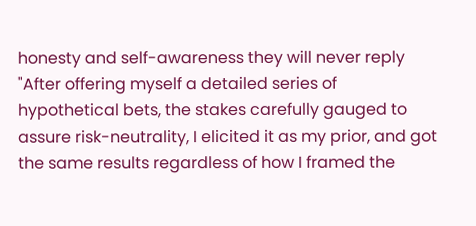honesty and self-awareness they will never reply "After offering myself a detailed series of hypothetical bets, the stakes carefully gauged to assure risk-neutrality, I elicited it as my prior, and got the same results regardless of how I framed the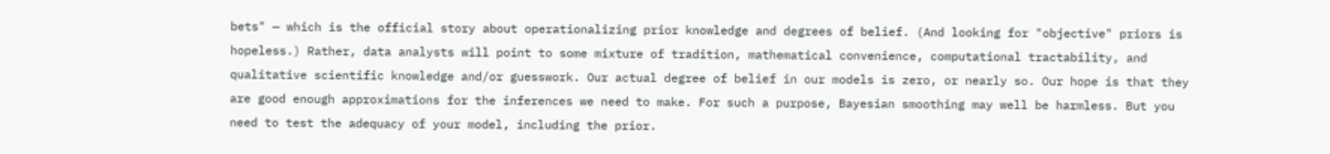bets" — which is the official story about operationalizing prior knowledge and degrees of belief. (And looking for "objective" priors is hopeless.) Rather, data analysts will point to some mixture of tradition, mathematical convenience, computational tractability, and qualitative scientific knowledge and/or guesswork. Our actual degree of belief in our models is zero, or nearly so. Our hope is that they are good enough approximations for the inferences we need to make. For such a purpose, Bayesian smoothing may well be harmless. But you need to test the adequacy of your model, including the prior.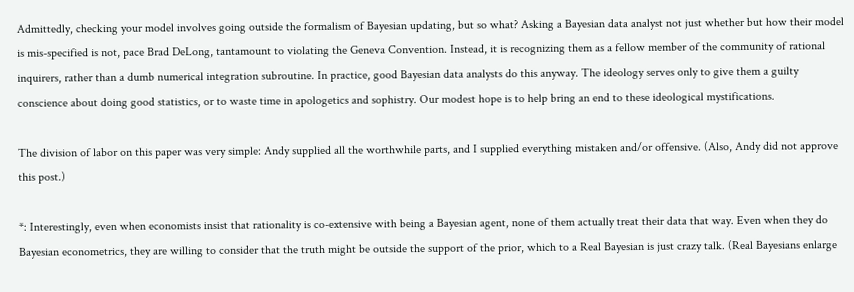Admittedly, checking your model involves going outside the formalism of Bayesian updating, but so what? Asking a Bayesian data analyst not just whether but how their model is mis-specified is not, pace Brad DeLong, tantamount to violating the Geneva Convention. Instead, it is recognizing them as a fellow member of the community of rational inquirers, rather than a dumb numerical integration subroutine. In practice, good Bayesian data analysts do this anyway. The ideology serves only to give them a guilty conscience about doing good statistics, or to waste time in apologetics and sophistry. Our modest hope is to help bring an end to these ideological mystifications.

The division of labor on this paper was very simple: Andy supplied all the worthwhile parts, and I supplied everything mistaken and/or offensive. (Also, Andy did not approve this post.)

*: Interestingly, even when economists insist that rationality is co-extensive with being a Bayesian agent, none of them actually treat their data that way. Even when they do Bayesian econometrics, they are willing to consider that the truth might be outside the support of the prior, which to a Real Bayesian is just crazy talk. (Real Bayesians enlarge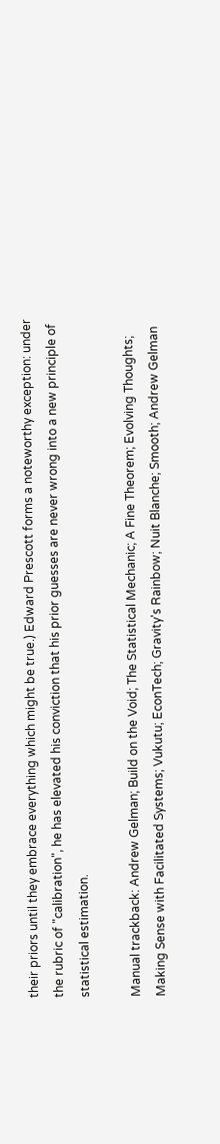their priors until they embrace everything which might be true.) Edward Prescott forms a noteworthy exception: under the rubric of "calibration", he has elevated his conviction that his prior guesses are never wrong into a new principle of statistical estimation.

Manual trackback: Andrew Gelman; Build on the Void; The Statistical Mechanic; A Fine Theorem; Evolving Thoughts; Making Sense with Facilitated Systems; Vukutu; EconTech; Gravity's Rainbow; Nuit Blanche; Smooth; Andrew Gelman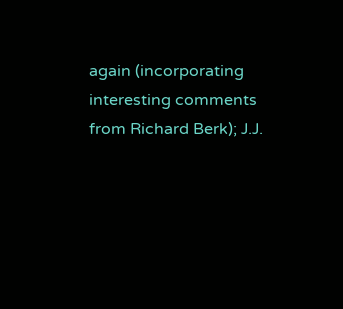again (incorporating interesting comments from Richard Berk); J.J.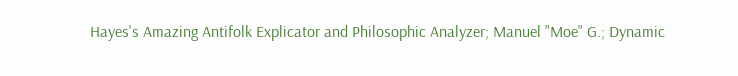Hayes's Amazing Antifolk Explicator and Philosophic Analyzer; Manuel "Moe" G.; Dynamic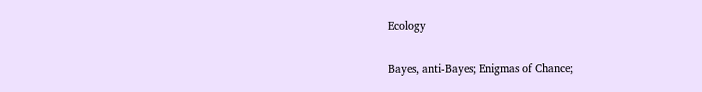Ecology

Bayes, anti-Bayes; Enigmas of Chance;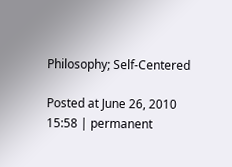Philosophy; Self-Centered

Posted at June 26, 2010 15:58 | permanent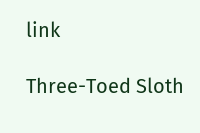link

Three-Toed Sloth